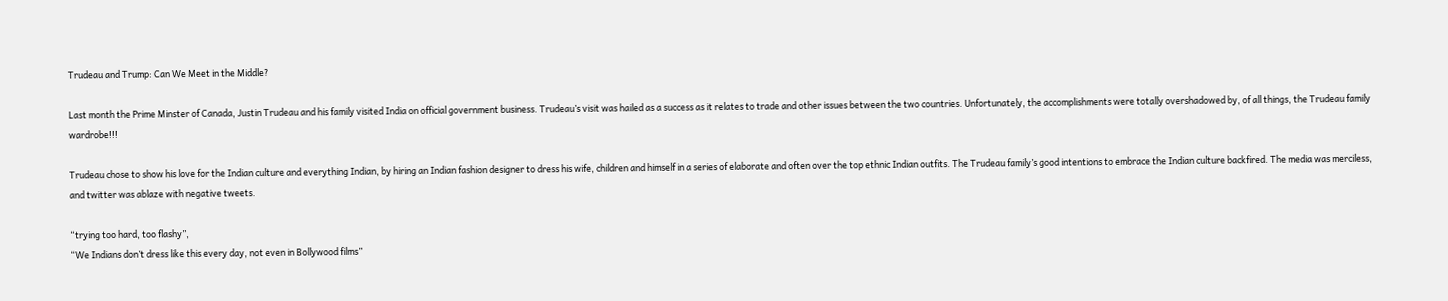Trudeau and Trump: Can We Meet in the Middle?

Last month the Prime Minster of Canada, Justin Trudeau and his family visited India on official government business. Trudeau’s visit was hailed as a success as it relates to trade and other issues between the two countries. Unfortunately, the accomplishments were totally overshadowed by, of all things, the Trudeau family wardrobe!!!

Trudeau chose to show his love for the Indian culture and everything Indian, by hiring an Indian fashion designer to dress his wife, children and himself in a series of elaborate and often over the top ethnic Indian outfits. The Trudeau family’s good intentions to embrace the Indian culture backfired. The media was merciless, and twitter was ablaze with negative tweets.

“trying too hard, too flashy”,
“We Indians don’t dress like this every day, not even in Bollywood films”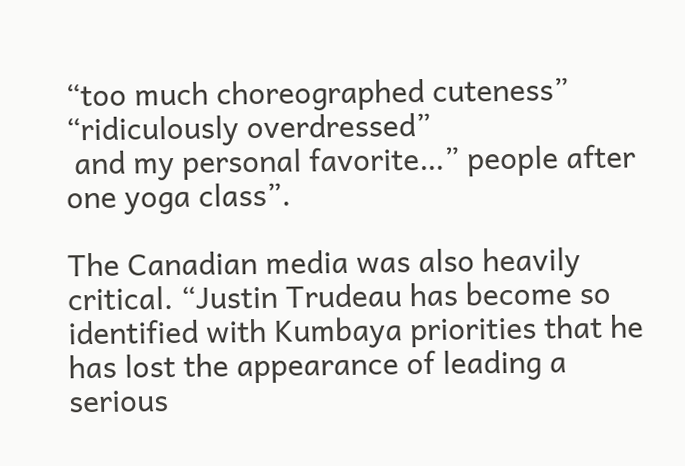“too much choreographed cuteness”
“ridiculously overdressed”
 and my personal favorite…” people after one yoga class”.

The Canadian media was also heavily critical. “Justin Trudeau has become so identified with Kumbaya priorities that he has lost the appearance of leading a serious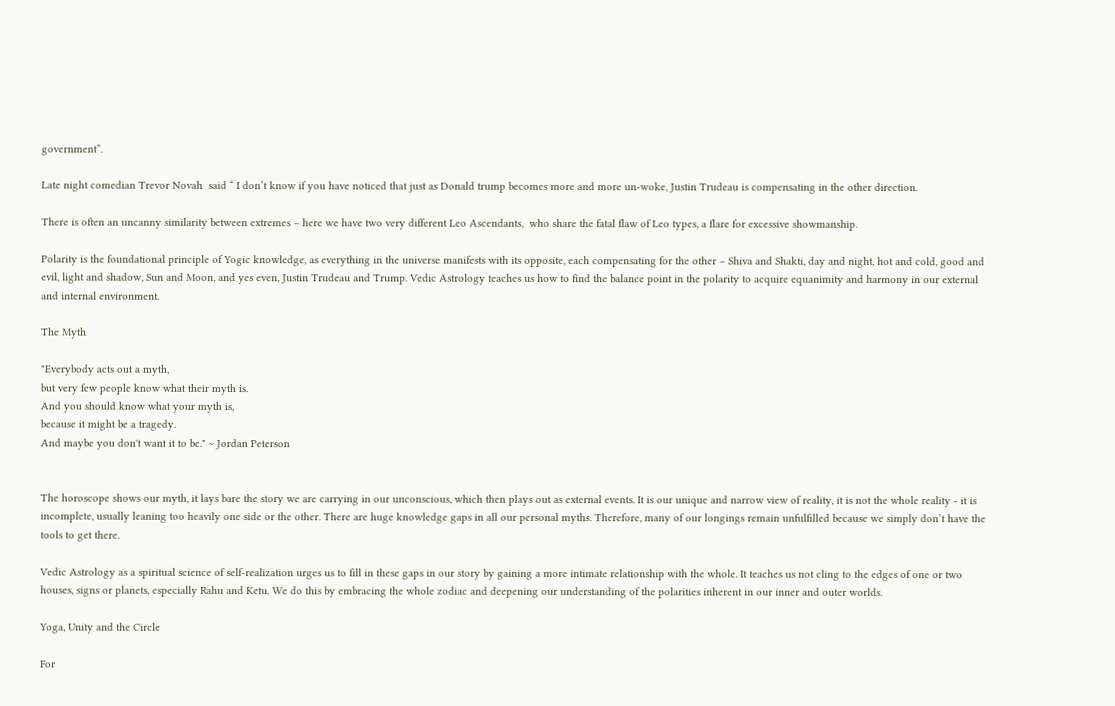government”.

Late night comedian Trevor Novah  said “ I don’t know if you have noticed that just as Donald trump becomes more and more un-woke, Justin Trudeau is compensating in the other direction.

There is often an uncanny similarity between extremes – here we have two very different Leo Ascendants,  who share the fatal flaw of Leo types, a flare for excessive showmanship.

Polarity is the foundational principle of Yogic knowledge, as everything in the universe manifests with its opposite, each compensating for the other – Shiva and Shakti, day and night, hot and cold, good and evil, light and shadow, Sun and Moon, and yes even, Justin Trudeau and Trump. Vedic Astrology teaches us how to find the balance point in the polarity to acquire equanimity and harmony in our external and internal environment.

The Myth

"Everybody acts out a myth,
but very few people know what their myth is.
And you should know what your myth is,
because it might be a tragedy.
And maybe you don't want it to be." ~ Jordan Peterson


The horoscope shows our myth, it lays bare the story we are carrying in our unconscious, which then plays out as external events. It is our unique and narrow view of reality, it is not the whole reality - it is incomplete, usually leaning too heavily one side or the other. There are huge knowledge gaps in all our personal myths. Therefore, many of our longings remain unfulfilled because we simply don’t have the tools to get there.

Vedic Astrology as a spiritual science of self-realization urges us to fill in these gaps in our story by gaining a more intimate relationship with the whole. It teaches us not cling to the edges of one or two houses, signs or planets, especially Rahu and Ketu. We do this by embracing the whole zodiac and deepening our understanding of the polarities inherent in our inner and outer worlds.

Yoga, Unity and the Circle

For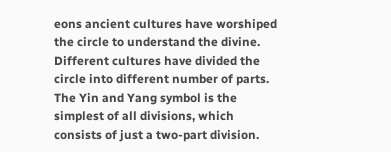eons ancient cultures have worshiped the circle to understand the divine. Different cultures have divided the circle into different number of parts. The Yin and Yang symbol is the simplest of all divisions, which consists of just a two-part division.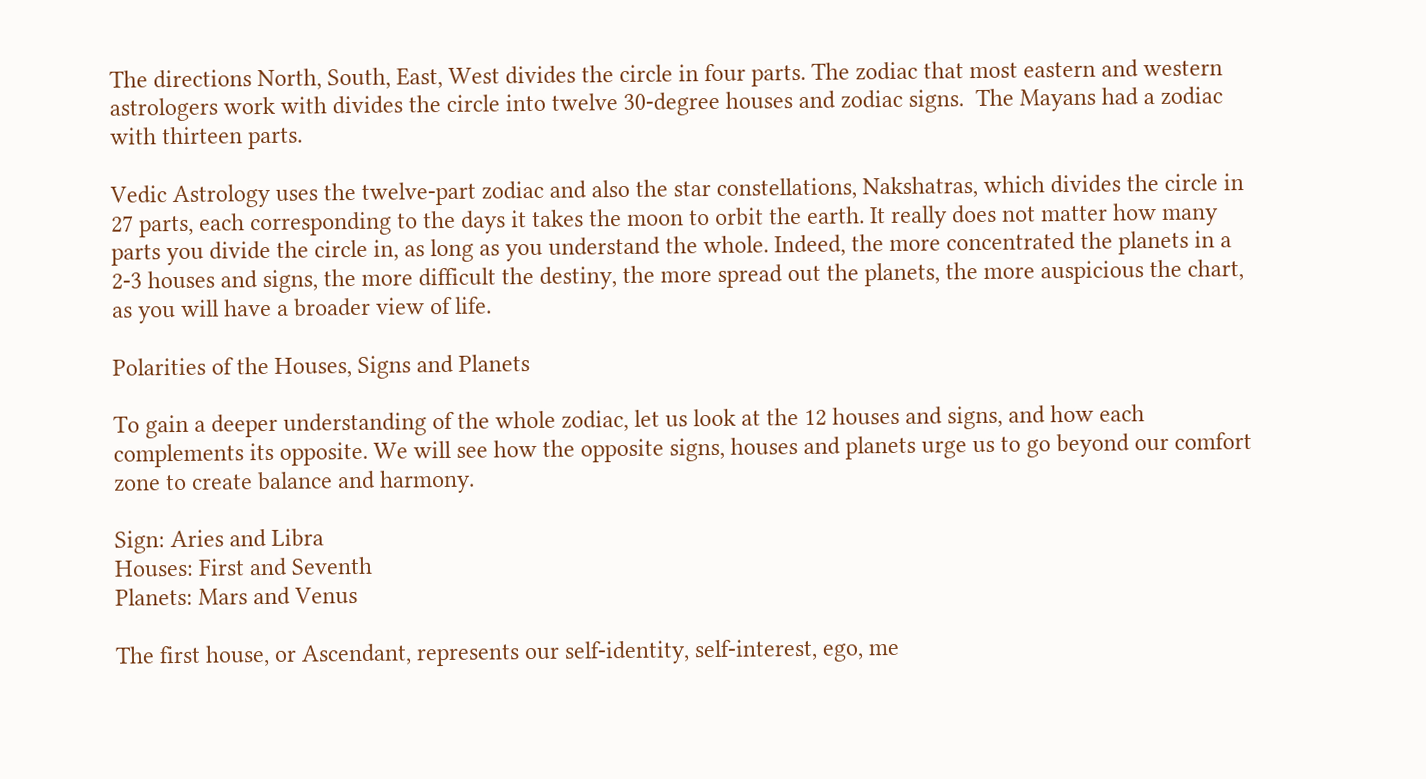The directions North, South, East, West divides the circle in four parts. The zodiac that most eastern and western astrologers work with divides the circle into twelve 30-degree houses and zodiac signs.  The Mayans had a zodiac with thirteen parts.

Vedic Astrology uses the twelve-part zodiac and also the star constellations, Nakshatras, which divides the circle in 27 parts, each corresponding to the days it takes the moon to orbit the earth. It really does not matter how many parts you divide the circle in, as long as you understand the whole. Indeed, the more concentrated the planets in a 2-3 houses and signs, the more difficult the destiny, the more spread out the planets, the more auspicious the chart, as you will have a broader view of life.

Polarities of the Houses, Signs and Planets

To gain a deeper understanding of the whole zodiac, let us look at the 12 houses and signs, and how each complements its opposite. We will see how the opposite signs, houses and planets urge us to go beyond our comfort zone to create balance and harmony.

Sign: Aries and Libra
Houses: First and Seventh
Planets: Mars and Venus

The first house, or Ascendant, represents our self-identity, self-interest, ego, me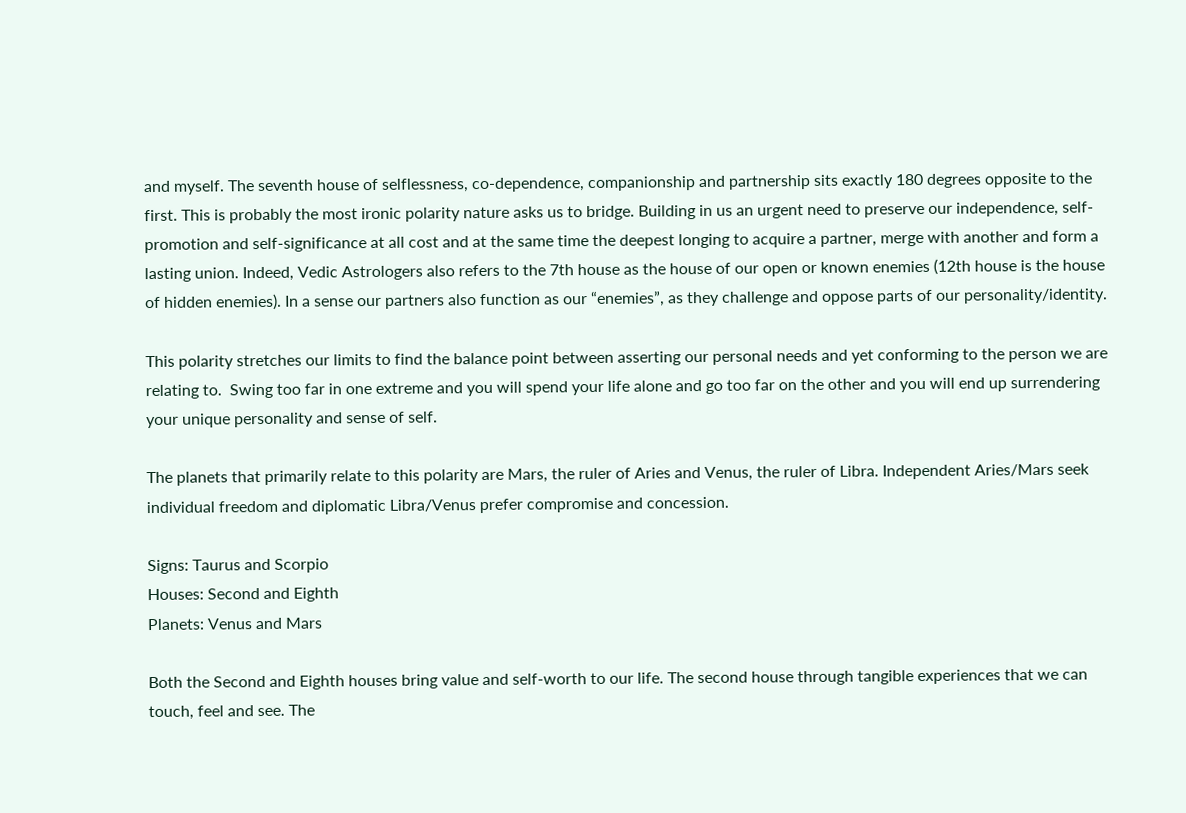and myself. The seventh house of selflessness, co-dependence, companionship and partnership sits exactly 180 degrees opposite to the first. This is probably the most ironic polarity nature asks us to bridge. Building in us an urgent need to preserve our independence, self-promotion and self-significance at all cost and at the same time the deepest longing to acquire a partner, merge with another and form a lasting union. Indeed, Vedic Astrologers also refers to the 7th house as the house of our open or known enemies (12th house is the house of hidden enemies). In a sense our partners also function as our “enemies”, as they challenge and oppose parts of our personality/identity.

This polarity stretches our limits to find the balance point between asserting our personal needs and yet conforming to the person we are relating to.  Swing too far in one extreme and you will spend your life alone and go too far on the other and you will end up surrendering your unique personality and sense of self.

The planets that primarily relate to this polarity are Mars, the ruler of Aries and Venus, the ruler of Libra. Independent Aries/Mars seek individual freedom and diplomatic Libra/Venus prefer compromise and concession.

Signs: Taurus and Scorpio
Houses: Second and Eighth
Planets: Venus and Mars

Both the Second and Eighth houses bring value and self-worth to our life. The second house through tangible experiences that we can touch, feel and see. The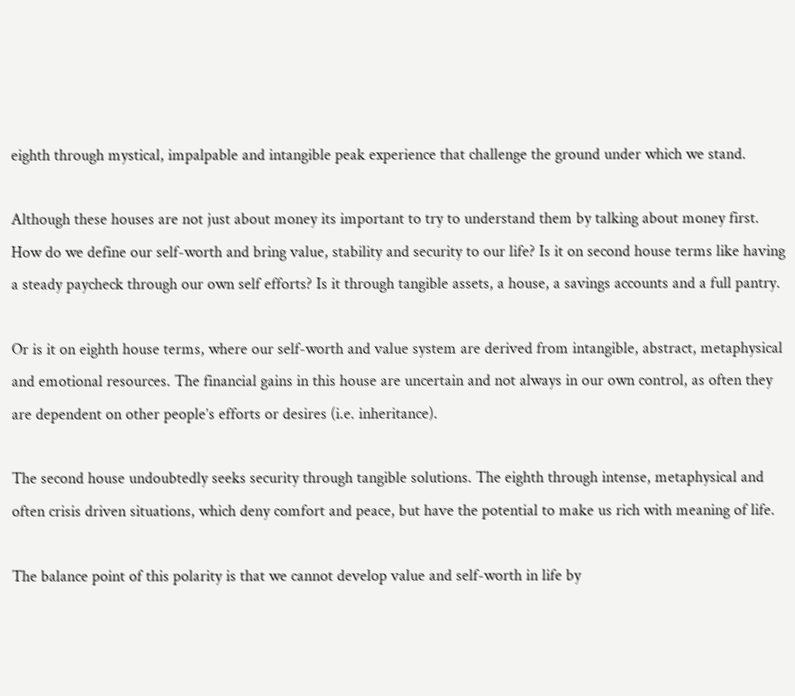eighth through mystical, impalpable and intangible peak experience that challenge the ground under which we stand.

Although these houses are not just about money its important to try to understand them by talking about money first. How do we define our self-worth and bring value, stability and security to our life? Is it on second house terms like having a steady paycheck through our own self efforts? Is it through tangible assets, a house, a savings accounts and a full pantry.

Or is it on eighth house terms, where our self-worth and value system are derived from intangible, abstract, metaphysical and emotional resources. The financial gains in this house are uncertain and not always in our own control, as often they are dependent on other people’s efforts or desires (i.e. inheritance).

The second house undoubtedly seeks security through tangible solutions. The eighth through intense, metaphysical and often crisis driven situations, which deny comfort and peace, but have the potential to make us rich with meaning of life.

The balance point of this polarity is that we cannot develop value and self-worth in life by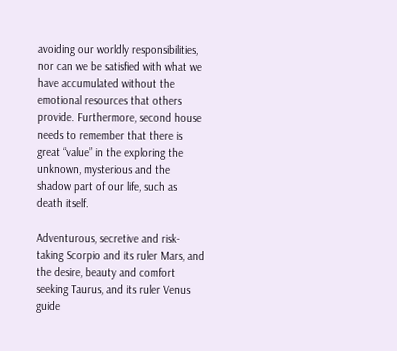avoiding our worldly responsibilities, nor can we be satisfied with what we have accumulated without the emotional resources that others provide. Furthermore, second house needs to remember that there is great “value” in the exploring the unknown, mysterious and the shadow part of our life, such as death itself.

Adventurous, secretive and risk-taking Scorpio and its ruler Mars, and the desire, beauty and comfort seeking Taurus, and its ruler Venus guide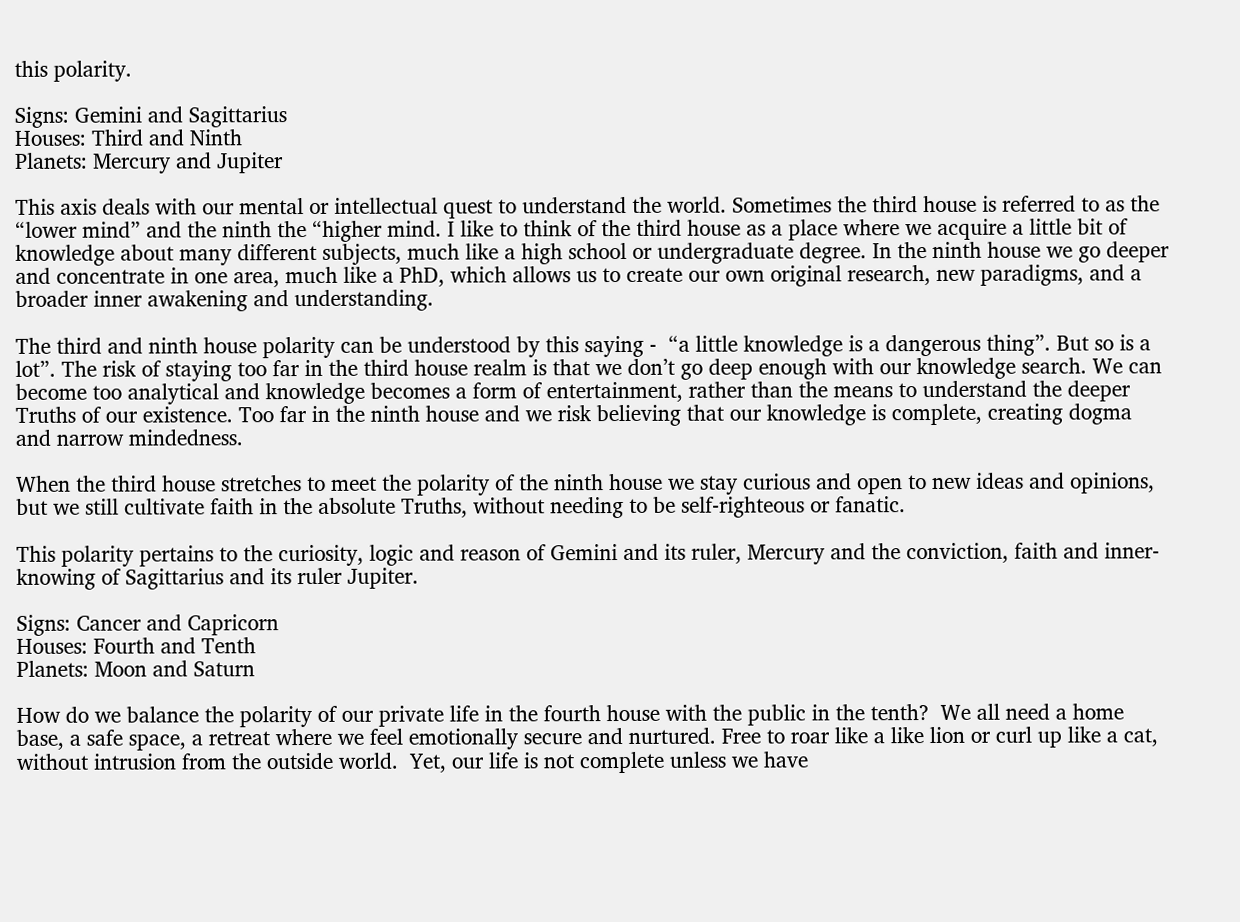this polarity.

Signs: Gemini and Sagittarius
Houses: Third and Ninth
Planets: Mercury and Jupiter

This axis deals with our mental or intellectual quest to understand the world. Sometimes the third house is referred to as the “lower mind” and the ninth the “higher mind. I like to think of the third house as a place where we acquire a little bit of knowledge about many different subjects, much like a high school or undergraduate degree. In the ninth house we go deeper and concentrate in one area, much like a PhD, which allows us to create our own original research, new paradigms, and a broader inner awakening and understanding.

The third and ninth house polarity can be understood by this saying -  “a little knowledge is a dangerous thing”. But so is a lot”. The risk of staying too far in the third house realm is that we don’t go deep enough with our knowledge search. We can become too analytical and knowledge becomes a form of entertainment, rather than the means to understand the deeper Truths of our existence. Too far in the ninth house and we risk believing that our knowledge is complete, creating dogma and narrow mindedness.

When the third house stretches to meet the polarity of the ninth house we stay curious and open to new ideas and opinions, but we still cultivate faith in the absolute Truths, without needing to be self-righteous or fanatic.

This polarity pertains to the curiosity, logic and reason of Gemini and its ruler, Mercury and the conviction, faith and inner-knowing of Sagittarius and its ruler Jupiter.

Signs: Cancer and Capricorn
Houses: Fourth and Tenth
Planets: Moon and Saturn

How do we balance the polarity of our private life in the fourth house with the public in the tenth?  We all need a home base, a safe space, a retreat where we feel emotionally secure and nurtured. Free to roar like a like lion or curl up like a cat, without intrusion from the outside world.  Yet, our life is not complete unless we have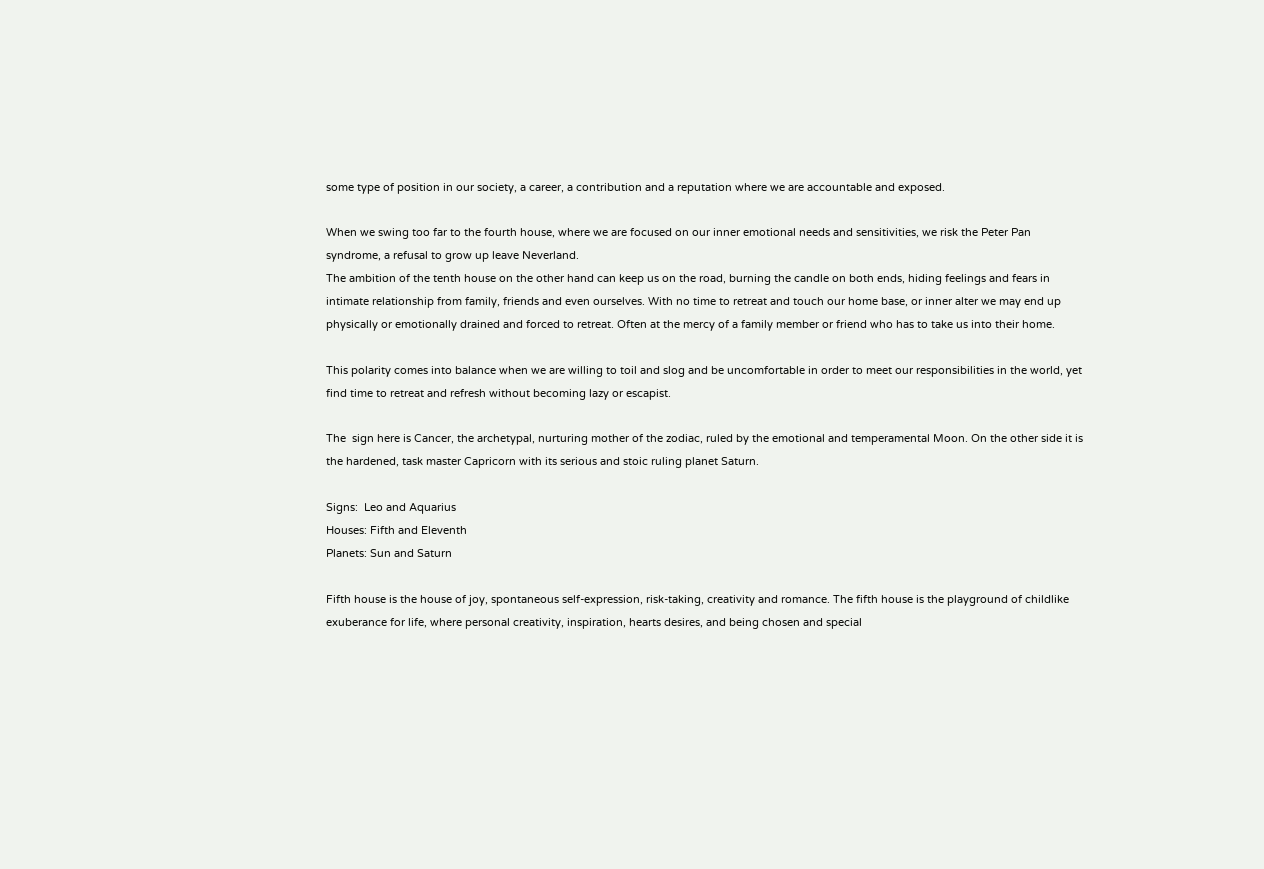some type of position in our society, a career, a contribution and a reputation where we are accountable and exposed.

When we swing too far to the fourth house, where we are focused on our inner emotional needs and sensitivities, we risk the Peter Pan syndrome, a refusal to grow up leave Neverland.
The ambition of the tenth house on the other hand can keep us on the road, burning the candle on both ends, hiding feelings and fears in intimate relationship from family, friends and even ourselves. With no time to retreat and touch our home base, or inner alter we may end up physically or emotionally drained and forced to retreat. Often at the mercy of a family member or friend who has to take us into their home.

This polarity comes into balance when we are willing to toil and slog and be uncomfortable in order to meet our responsibilities in the world, yet find time to retreat and refresh without becoming lazy or escapist.

The  sign here is Cancer, the archetypal, nurturing mother of the zodiac, ruled by the emotional and temperamental Moon. On the other side it is the hardened, task master Capricorn with its serious and stoic ruling planet Saturn.

Signs:  Leo and Aquarius
Houses: Fifth and Eleventh
Planets: Sun and Saturn

Fifth house is the house of joy, spontaneous self-expression, risk-taking, creativity and romance. The fifth house is the playground of childlike exuberance for life, where personal creativity, inspiration, hearts desires, and being chosen and special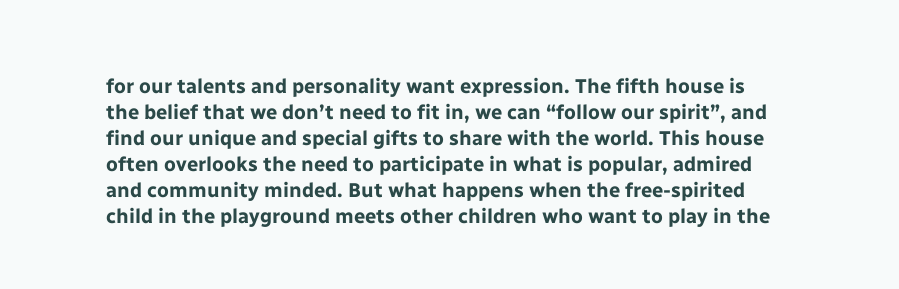for our talents and personality want expression. The fifth house is the belief that we don’t need to fit in, we can “follow our spirit”, and find our unique and special gifts to share with the world. This house often overlooks the need to participate in what is popular, admired and community minded. But what happens when the free-spirited child in the playground meets other children who want to play in the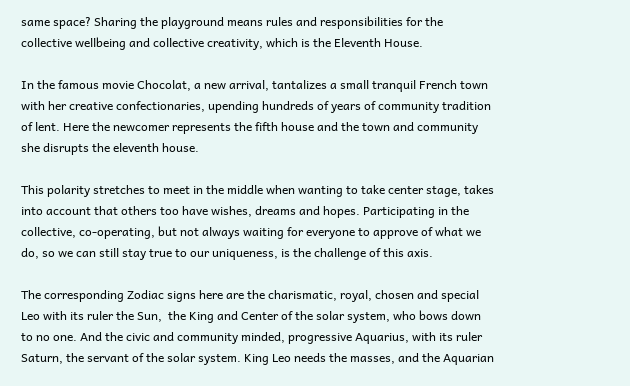same space? Sharing the playground means rules and responsibilities for the collective wellbeing and collective creativity, which is the Eleventh House.

In the famous movie Chocolat, a new arrival, tantalizes a small tranquil French town with her creative confectionaries, upending hundreds of years of community tradition of lent. Here the newcomer represents the fifth house and the town and community she disrupts the eleventh house.

This polarity stretches to meet in the middle when wanting to take center stage, takes into account that others too have wishes, dreams and hopes. Participating in the collective, co-operating, but not always waiting for everyone to approve of what we do, so we can still stay true to our uniqueness, is the challenge of this axis.

The corresponding Zodiac signs here are the charismatic, royal, chosen and special Leo with its ruler the Sun,  the King and Center of the solar system, who bows down to no one. And the civic and community minded, progressive Aquarius, with its ruler Saturn, the servant of the solar system. King Leo needs the masses, and the Aquarian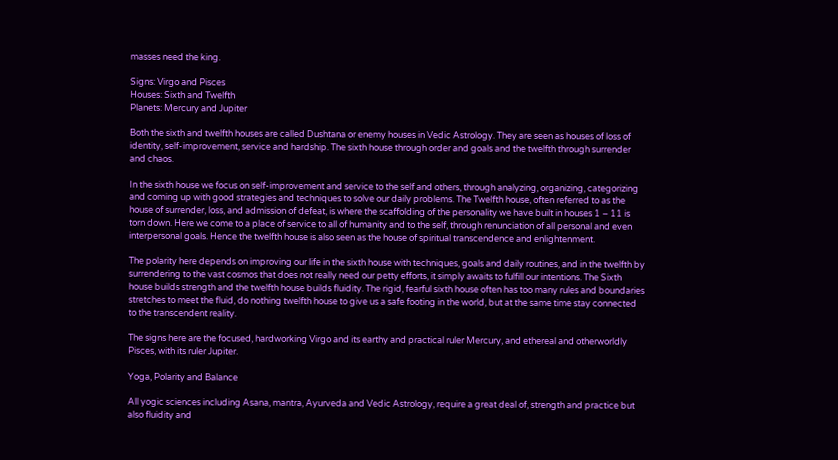masses need the king.

Signs: Virgo and Pisces
Houses: Sixth and Twelfth
Planets: Mercury and Jupiter

Both the sixth and twelfth houses are called Dushtana or enemy houses in Vedic Astrology. They are seen as houses of loss of identity, self-improvement, service and hardship. The sixth house through order and goals and the twelfth through surrender and chaos.

In the sixth house we focus on self-improvement and service to the self and others, through analyzing, organizing, categorizing and coming up with good strategies and techniques to solve our daily problems. The Twelfth house, often referred to as the house of surrender, loss, and admission of defeat, is where the scaffolding of the personality we have built in houses 1 – 11 is torn down. Here we come to a place of service to all of humanity and to the self, through renunciation of all personal and even interpersonal goals. Hence the twelfth house is also seen as the house of spiritual transcendence and enlightenment.

The polarity here depends on improving our life in the sixth house with techniques, goals and daily routines, and in the twelfth by surrendering to the vast cosmos that does not really need our petty efforts, it simply awaits to fulfill our intentions. The Sixth house builds strength and the twelfth house builds fluidity. The rigid, fearful sixth house often has too many rules and boundaries stretches to meet the fluid, do nothing twelfth house to give us a safe footing in the world, but at the same time stay connected to the transcendent reality.

The signs here are the focused, hardworking Virgo and its earthy and practical ruler Mercury, and ethereal and otherworldly Pisces, with its ruler Jupiter.

Yoga, Polarity and Balance

All yogic sciences including Asana, mantra, Ayurveda and Vedic Astrology, require a great deal of, strength and practice but also fluidity and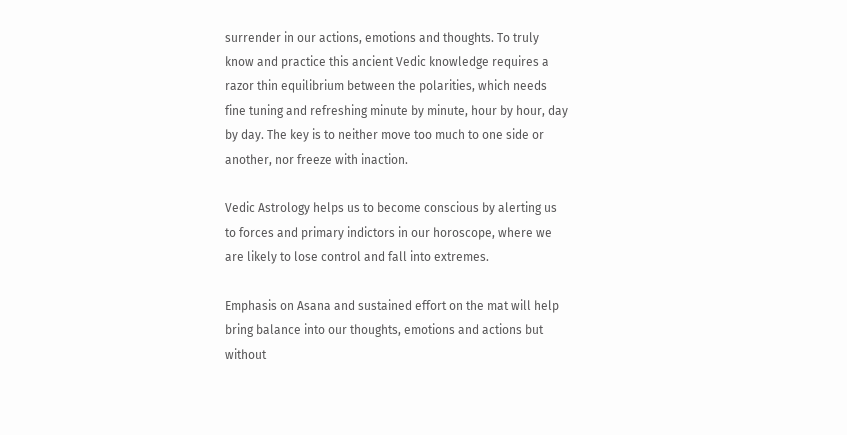surrender in our actions, emotions and thoughts. To truly know and practice this ancient Vedic knowledge requires a razor thin equilibrium between the polarities, which needs fine tuning and refreshing minute by minute, hour by hour, day by day. The key is to neither move too much to one side or another, nor freeze with inaction.

Vedic Astrology helps us to become conscious by alerting us to forces and primary indictors in our horoscope, where we are likely to lose control and fall into extremes.

Emphasis on Asana and sustained effort on the mat will help bring balance into our thoughts, emotions and actions but without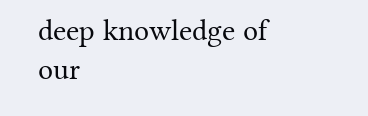deep knowledge of our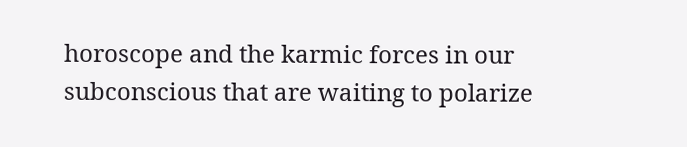horoscope and the karmic forces in our subconscious that are waiting to polarize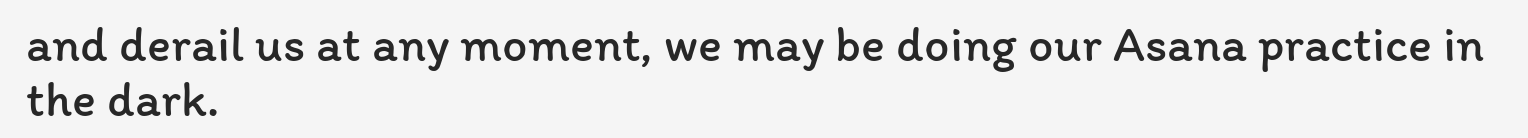and derail us at any moment, we may be doing our Asana practice in the dark.